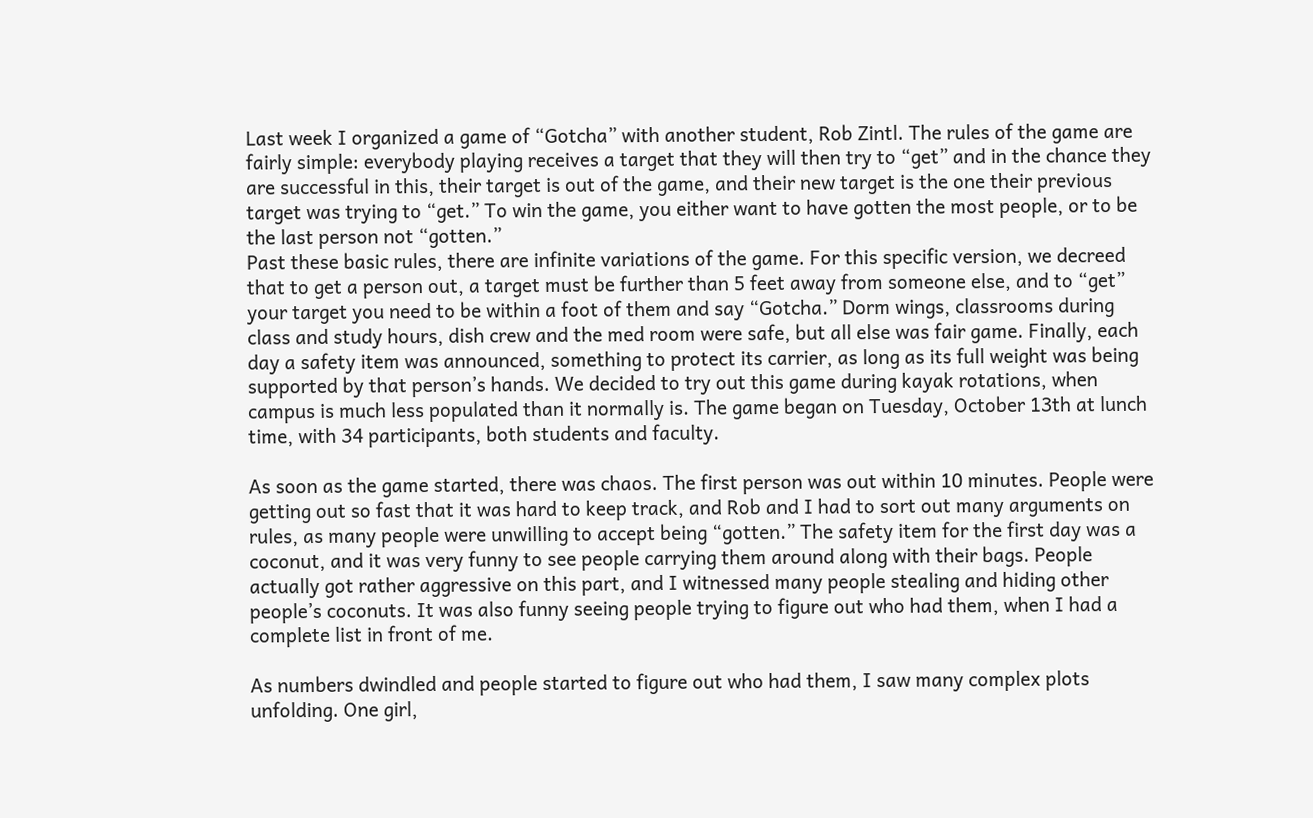Last week I organized a game of “Gotcha” with another student, Rob Zintl. The rules of the game are fairly simple: everybody playing receives a target that they will then try to “get” and in the chance they are successful in this, their target is out of the game, and their new target is the one their previous target was trying to “get.” To win the game, you either want to have gotten the most people, or to be the last person not “gotten.”
Past these basic rules, there are infinite variations of the game. For this specific version, we decreed that to get a person out, a target must be further than 5 feet away from someone else, and to “get” your target you need to be within a foot of them and say “Gotcha.” Dorm wings, classrooms during class and study hours, dish crew and the med room were safe, but all else was fair game. Finally, each day a safety item was announced, something to protect its carrier, as long as its full weight was being supported by that person’s hands. We decided to try out this game during kayak rotations, when campus is much less populated than it normally is. The game began on Tuesday, October 13th at lunch time, with 34 participants, both students and faculty.

As soon as the game started, there was chaos. The first person was out within 10 minutes. People were getting out so fast that it was hard to keep track, and Rob and I had to sort out many arguments on rules, as many people were unwilling to accept being “gotten.” The safety item for the first day was a coconut, and it was very funny to see people carrying them around along with their bags. People actually got rather aggressive on this part, and I witnessed many people stealing and hiding other people’s coconuts. It was also funny seeing people trying to figure out who had them, when I had a complete list in front of me.

As numbers dwindled and people started to figure out who had them, I saw many complex plots unfolding. One girl,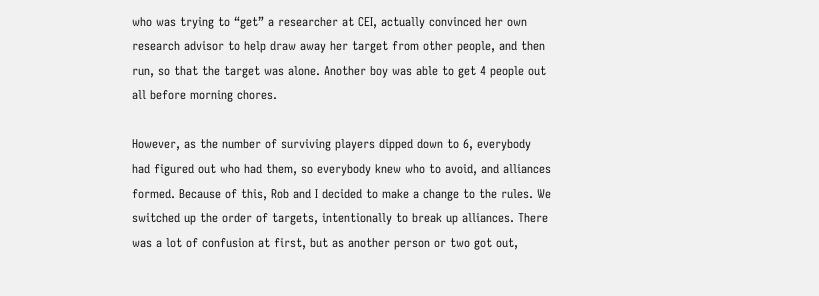who was trying to “get” a researcher at CEI, actually convinced her own research advisor to help draw away her target from other people, and then run, so that the target was alone. Another boy was able to get 4 people out all before morning chores.

However, as the number of surviving players dipped down to 6, everybody had figured out who had them, so everybody knew who to avoid, and alliances formed. Because of this, Rob and I decided to make a change to the rules. We switched up the order of targets, intentionally to break up alliances. There was a lot of confusion at first, but as another person or two got out,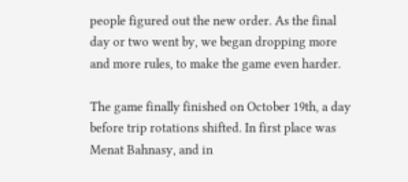people figured out the new order. As the final day or two went by, we began dropping more and more rules, to make the game even harder.

The game finally finished on October 19th, a day before trip rotations shifted. In first place was Menat Bahnasy, and in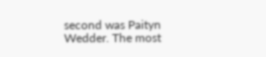second was Paityn Wedder. The most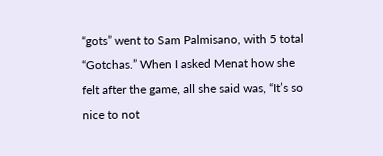“gots” went to Sam Palmisano, with 5 total “Gotchas.” When I asked Menat how she felt after the game, all she said was, “It’s so nice to not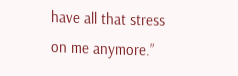have all that stress on me anymore.”